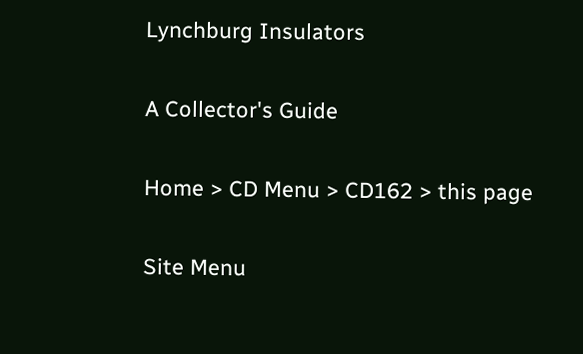Lynchburg Insulators

A Collector's Guide

Home > CD Menu > CD162 > this page

Site Menu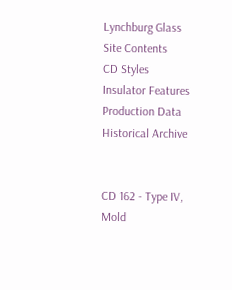Lynchburg Glass
Site Contents
CD Styles
Insulator Features
Production Data
Historical Archive


CD 162 - Type IV, Mold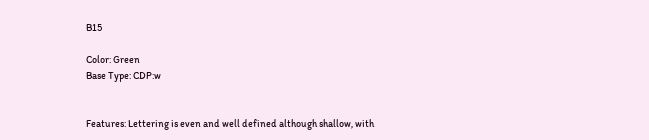B15

Color: Green
Base Type: CDP:w


Features: Lettering is even and well defined although shallow, with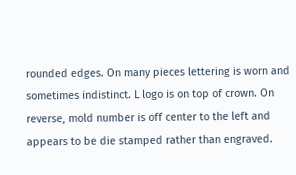rounded edges. On many pieces lettering is worn and sometimes indistinct. L logo is on top of crown. On reverse, mold number is off center to the left and appears to be die stamped rather than engraved.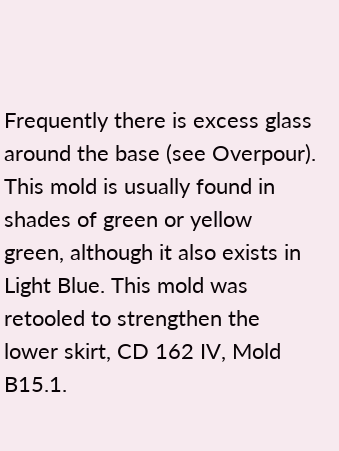Frequently there is excess glass around the base (see Overpour). This mold is usually found in shades of green or yellow green, although it also exists in Light Blue. This mold was retooled to strengthen the lower skirt, CD 162 IV, Mold B15.1.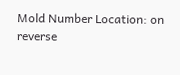Mold Number Location: on reverse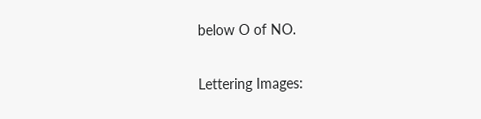below O of NO.

Lettering Images: